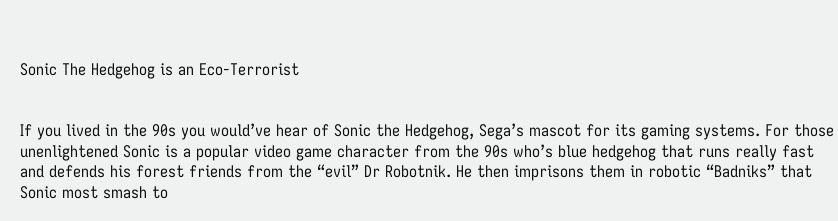Sonic The Hedgehog is an Eco-Terrorist


If you lived in the 90s you would’ve hear of Sonic the Hedgehog, Sega’s mascot for its gaming systems. For those unenlightened Sonic is a popular video game character from the 90s who’s blue hedgehog that runs really fast and defends his forest friends from the “evil” Dr Robotnik. He then imprisons them in robotic “Badniks” that Sonic most smash to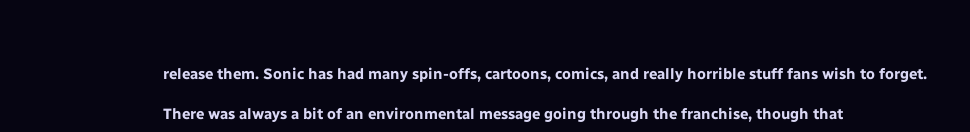release them. Sonic has had many spin-offs, cartoons, comics, and really horrible stuff fans wish to forget.

There was always a bit of an environmental message going through the franchise, though that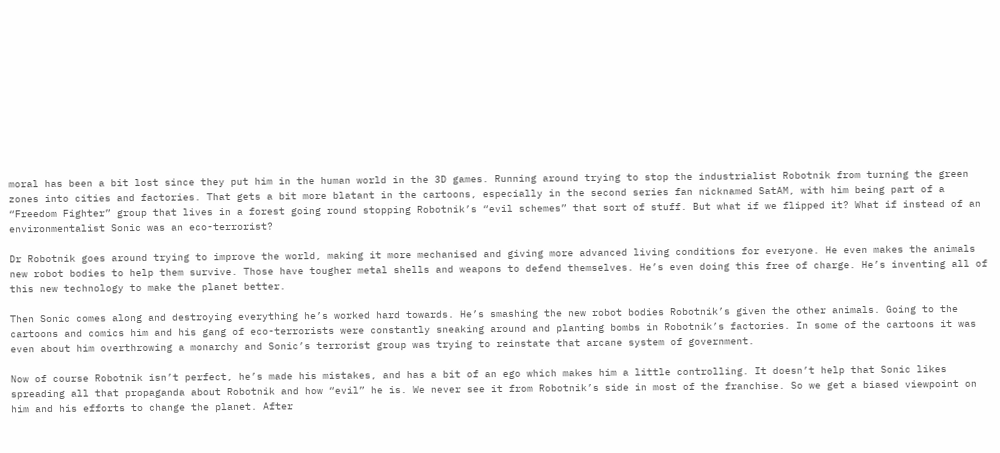moral has been a bit lost since they put him in the human world in the 3D games. Running around trying to stop the industrialist Robotnik from turning the green zones into cities and factories. That gets a bit more blatant in the cartoons, especially in the second series fan nicknamed SatAM, with him being part of a “Freedom Fighter” group that lives in a forest going round stopping Robotnik’s “evil schemes” that sort of stuff. But what if we flipped it? What if instead of an environmentalist Sonic was an eco-terrorist?

Dr Robotnik goes around trying to improve the world, making it more mechanised and giving more advanced living conditions for everyone. He even makes the animals new robot bodies to help them survive. Those have tougher metal shells and weapons to defend themselves. He’s even doing this free of charge. He’s inventing all of this new technology to make the planet better.

Then Sonic comes along and destroying everything he’s worked hard towards. He’s smashing the new robot bodies Robotnik’s given the other animals. Going to the cartoons and comics him and his gang of eco-terrorists were constantly sneaking around and planting bombs in Robotnik’s factories. In some of the cartoons it was even about him overthrowing a monarchy and Sonic’s terrorist group was trying to reinstate that arcane system of government.

Now of course Robotnik isn’t perfect, he’s made his mistakes, and has a bit of an ego which makes him a little controlling. It doesn’t help that Sonic likes spreading all that propaganda about Robotnik and how “evil” he is. We never see it from Robotnik’s side in most of the franchise. So we get a biased viewpoint on him and his efforts to change the planet. After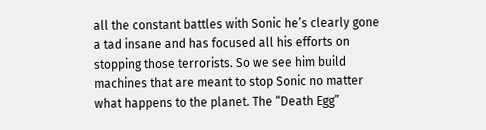all the constant battles with Sonic he’s clearly gone a tad insane and has focused all his efforts on stopping those terrorists. So we see him build machines that are meant to stop Sonic no matter what happens to the planet. The “Death Egg”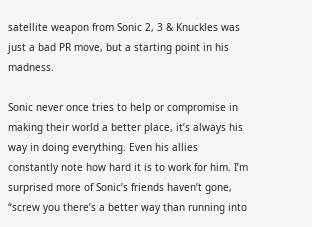satellite weapon from Sonic 2, 3 & Knuckles was just a bad PR move, but a starting point in his madness.

Sonic never once tries to help or compromise in making their world a better place, it’s always his way in doing everything. Even his allies constantly note how hard it is to work for him. I’m surprised more of Sonic’s friends haven’t gone, “screw you there’s a better way than running into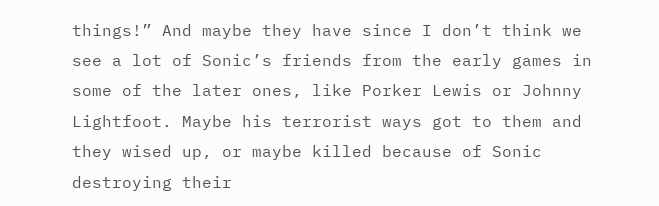things!” And maybe they have since I don’t think we see a lot of Sonic’s friends from the early games in some of the later ones, like Porker Lewis or Johnny Lightfoot. Maybe his terrorist ways got to them and they wised up, or maybe killed because of Sonic destroying their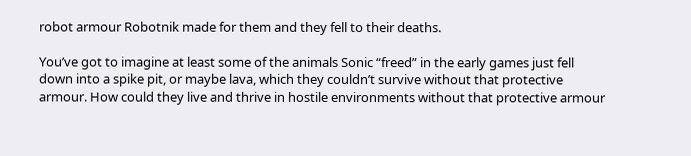robot armour Robotnik made for them and they fell to their deaths.

You’ve got to imagine at least some of the animals Sonic “freed” in the early games just fell down into a spike pit, or maybe lava, which they couldn’t survive without that protective armour. How could they live and thrive in hostile environments without that protective armour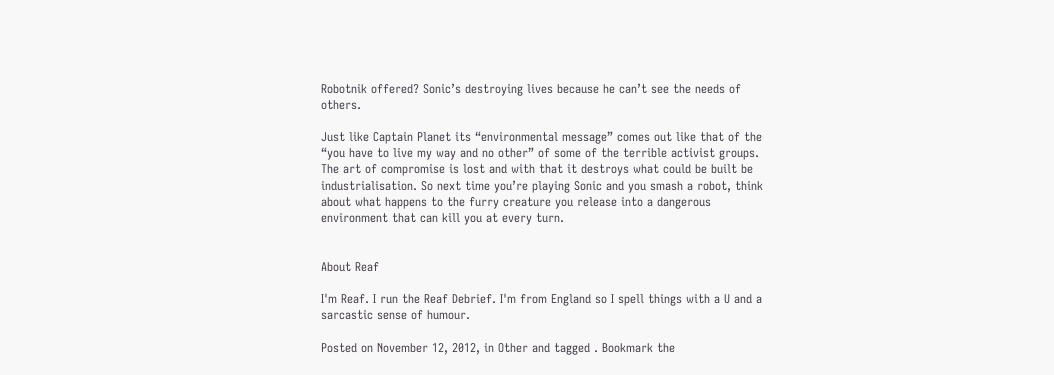Robotnik offered? Sonic’s destroying lives because he can’t see the needs of others.

Just like Captain Planet its “environmental message” comes out like that of the “you have to live my way and no other” of some of the terrible activist groups. The art of compromise is lost and with that it destroys what could be built be industrialisation. So next time you’re playing Sonic and you smash a robot, think about what happens to the furry creature you release into a dangerous environment that can kill you at every turn.


About Reaf

I'm Reaf. I run the Reaf Debrief. I'm from England so I spell things with a U and a sarcastic sense of humour.

Posted on November 12, 2012, in Other and tagged . Bookmark the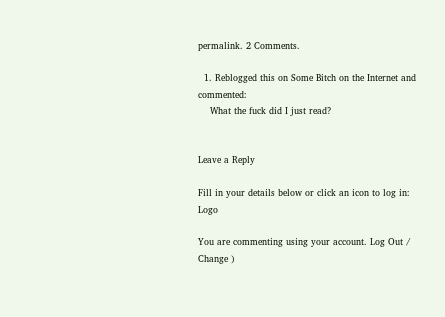permalink. 2 Comments.

  1. Reblogged this on Some Bitch on the Internet and commented:
    What the fuck did I just read?


Leave a Reply

Fill in your details below or click an icon to log in: Logo

You are commenting using your account. Log Out /  Change )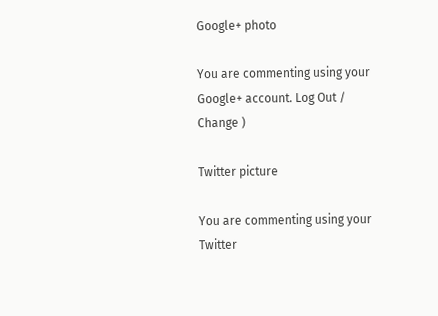Google+ photo

You are commenting using your Google+ account. Log Out /  Change )

Twitter picture

You are commenting using your Twitter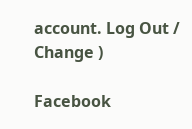account. Log Out /  Change )

Facebook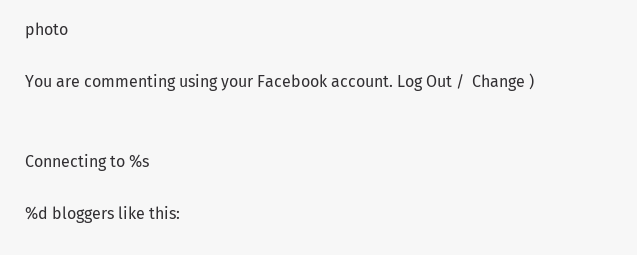photo

You are commenting using your Facebook account. Log Out /  Change )


Connecting to %s

%d bloggers like this: